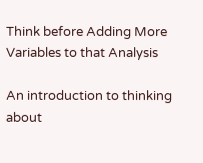Think before Adding More Variables to that Analysis

An introduction to thinking about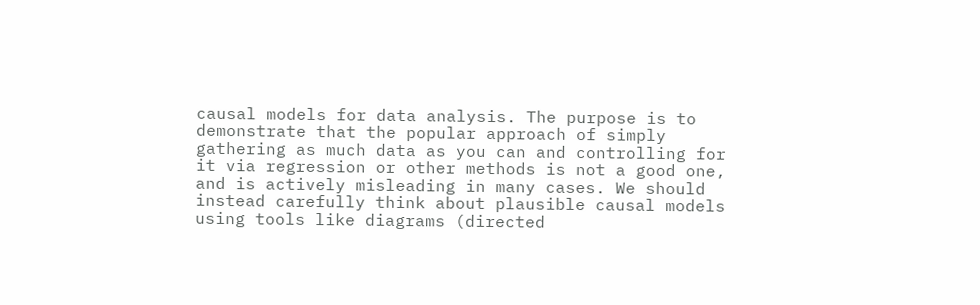causal models for data analysis. The purpose is to demonstrate that the popular approach of simply gathering as much data as you can and controlling for it via regression or other methods is not a good one, and is actively misleading in many cases. We should instead carefully think about plausible causal models using tools like diagrams (directed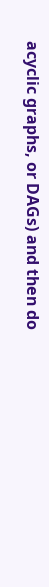acyclic graphs, or DAGs) and then do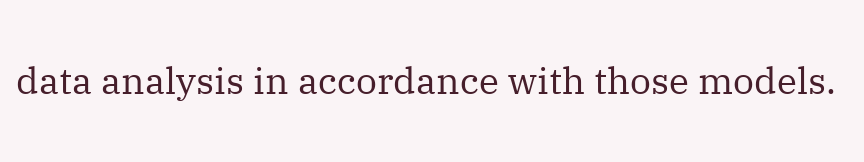data analysis in accordance with those models.